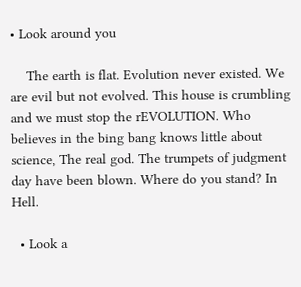• Look around you

    The earth is flat. Evolution never existed. We are evil but not evolved. This house is crumbling and we must stop the rEVOLUTION. Who believes in the bing bang knows little about science, The real god. The trumpets of judgment day have been blown. Where do you stand? In Hell.

  • Look a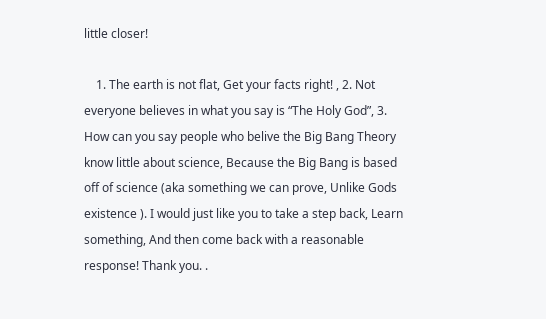little closer!

    1. The earth is not flat, Get your facts right! , 2. Not everyone believes in what you say is “The Holy God”, 3. How can you say people who belive the Big Bang Theory know little about science, Because the Big Bang is based off of science (aka something we can prove, Unlike Gods existence ). I would just like you to take a step back, Learn something, And then come back with a reasonable response! Thank you. .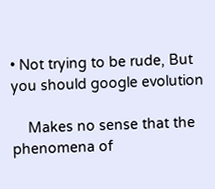• Not trying to be rude, But you should google evolution

    Makes no sense that the phenomena of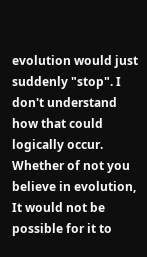evolution would just suddenly "stop". I don't understand how that could logically occur. Whether of not you believe in evolution, It would not be possible for it to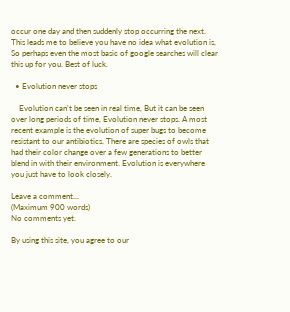occur one day and then suddenly stop occurring the next. This leads me to believe you have no idea what evolution is, So perhaps even the most basic of google searches will clear this up for you. Best of luck.

  • Evolution never stops

    Evolution can't be seen in real time, But it can be seen over long periods of time, Evolution never stops. A most recent example is the evolution of super bugs to become resistant to our antibiotics. There are species of owls that had their color change over a few generations to better blend in with their environment. Evolution is everywhere you just have to look closely.

Leave a comment...
(Maximum 900 words)
No comments yet.

By using this site, you agree to our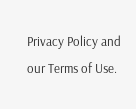Privacy Policy and our Terms of Use.